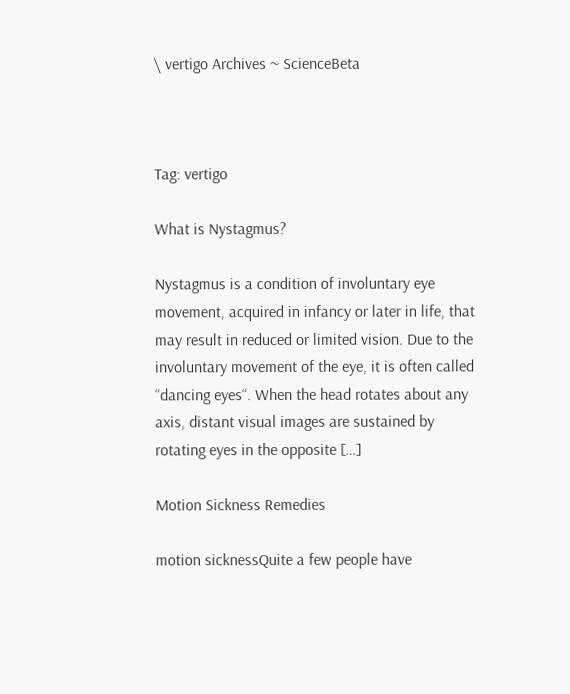\ vertigo Archives ~ ScienceBeta



Tag: vertigo

What is Nystagmus?

Nystagmus is a condition of involuntary eye movement, acquired in infancy or later in life, that may result in reduced or limited vision. Due to the involuntary movement of the eye, it is often called “dancing eyes“. When the head rotates about any axis, distant visual images are sustained by rotating eyes in the opposite […]

Motion Sickness Remedies

motion sicknessQuite a few people have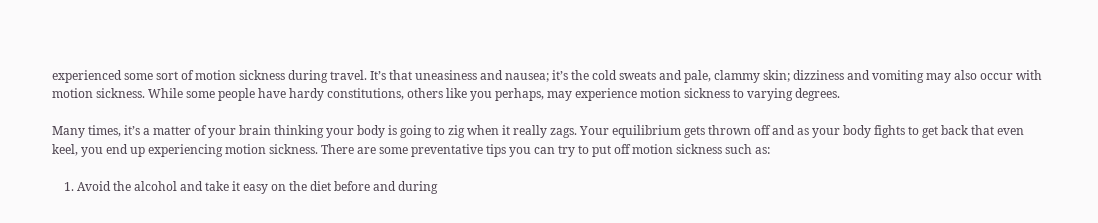experienced some sort of motion sickness during travel. It’s that uneasiness and nausea; it’s the cold sweats and pale, clammy skin; dizziness and vomiting may also occur with motion sickness. While some people have hardy constitutions, others like you perhaps, may experience motion sickness to varying degrees.

Many times, it’s a matter of your brain thinking your body is going to zig when it really zags. Your equilibrium gets thrown off and as your body fights to get back that even keel, you end up experiencing motion sickness. There are some preventative tips you can try to put off motion sickness such as:

    1. Avoid the alcohol and take it easy on the diet before and during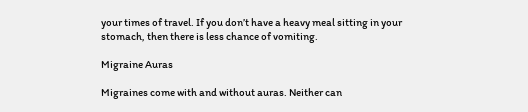your times of travel. If you don’t have a heavy meal sitting in your stomach, then there is less chance of vomiting.

Migraine Auras

Migraines come with and without auras. Neither can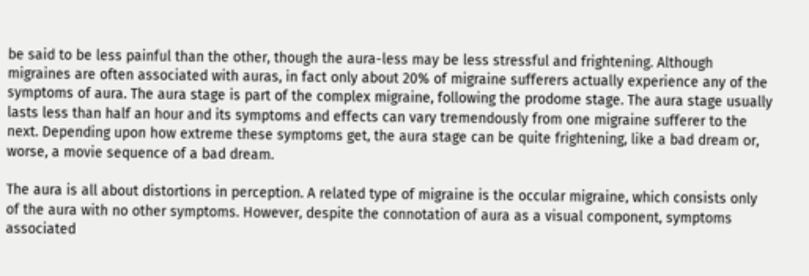be said to be less painful than the other, though the aura-less may be less stressful and frightening. Although migraines are often associated with auras, in fact only about 20% of migraine sufferers actually experience any of the symptoms of aura. The aura stage is part of the complex migraine, following the prodome stage. The aura stage usually lasts less than half an hour and its symptoms and effects can vary tremendously from one migraine sufferer to the next. Depending upon how extreme these symptoms get, the aura stage can be quite frightening, like a bad dream or, worse, a movie sequence of a bad dream.

The aura is all about distortions in perception. A related type of migraine is the occular migraine, which consists only of the aura with no other symptoms. However, despite the connotation of aura as a visual component, symptoms associated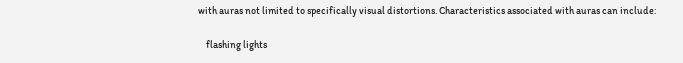with auras not limited to specifically visual distortions. Characteristics associated with auras can include:

    flashing lights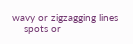wavy or zigzagging lines
    spots or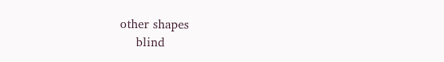other shapes
    blind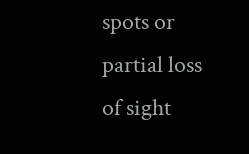spots or partial loss of sight